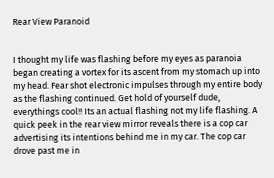Rear View Paranoid


I thought my life was flashing before my eyes as paranoia began creating a vortex for its ascent from my stomach up into my head. Fear shot electronic impulses through my entire body as the flashing continued. Get hold of yourself dude, everythings cool!! Its an actual flashing not my life flashing. A quick peek in the rear view mirror reveals there is a cop car advertising its intentions behind me in my car. The cop car drove past me in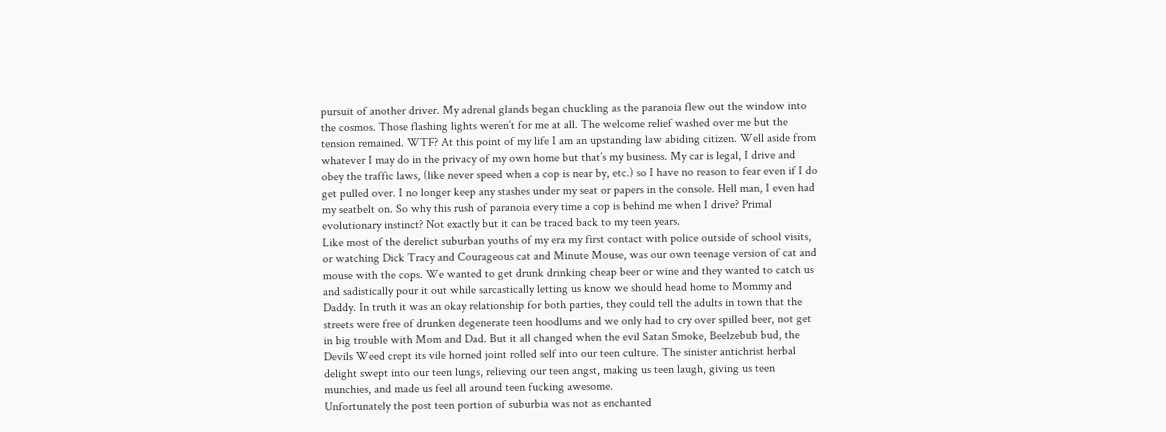pursuit of another driver. My adrenal glands began chuckling as the paranoia flew out the window into the cosmos. Those flashing lights weren’t for me at all. The welcome relief washed over me but the tension remained. WTF? At this point of my life I am an upstanding law abiding citizen. Well aside from whatever I may do in the privacy of my own home but that’s my business. My car is legal, I drive and obey the traffic laws, (like never speed when a cop is near by, etc.) so I have no reason to fear even if I do get pulled over. I no longer keep any stashes under my seat or papers in the console. Hell man, I even had my seatbelt on. So why this rush of paranoia every time a cop is behind me when I drive? Primal evolutionary instinct? Not exactly but it can be traced back to my teen years.
Like most of the derelict suburban youths of my era my first contact with police outside of school visits, or watching Dick Tracy and Courageous cat and Minute Mouse, was our own teenage version of cat and mouse with the cops. We wanted to get drunk drinking cheap beer or wine and they wanted to catch us and sadistically pour it out while sarcastically letting us know we should head home to Mommy and Daddy. In truth it was an okay relationship for both parties, they could tell the adults in town that the streets were free of drunken degenerate teen hoodlums and we only had to cry over spilled beer, not get in big trouble with Mom and Dad. But it all changed when the evil Satan Smoke, Beelzebub bud, the Devils Weed crept its vile horned joint rolled self into our teen culture. The sinister antichrist herbal delight swept into our teen lungs, relieving our teen angst, making us teen laugh, giving us teen munchies, and made us feel all around teen fucking awesome.
Unfortunately the post teen portion of suburbia was not as enchanted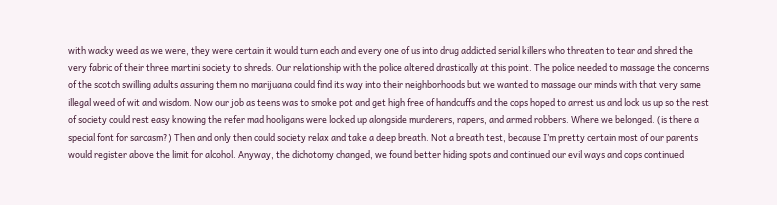with wacky weed as we were, they were certain it would turn each and every one of us into drug addicted serial killers who threaten to tear and shred the very fabric of their three martini society to shreds. Our relationship with the police altered drastically at this point. The police needed to massage the concerns of the scotch swilling adults assuring them no marijuana could find its way into their neighborhoods but we wanted to massage our minds with that very same illegal weed of wit and wisdom. Now our job as teens was to smoke pot and get high free of handcuffs and the cops hoped to arrest us and lock us up so the rest of society could rest easy knowing the refer mad hooligans were locked up alongside murderers, rapers, and armed robbers. Where we belonged. (is there a special font for sarcasm?) Then and only then could society relax and take a deep breath. Not a breath test, because I’m pretty certain most of our parents would register above the limit for alcohol. Anyway, the dichotomy changed, we found better hiding spots and continued our evil ways and cops continued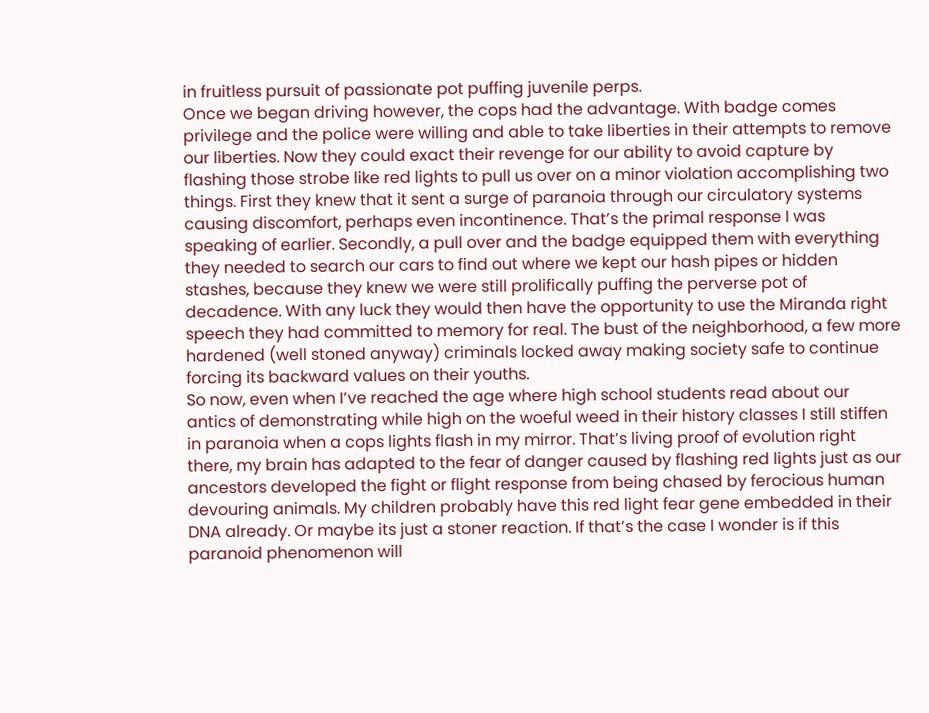in fruitless pursuit of passionate pot puffing juvenile perps.
Once we began driving however, the cops had the advantage. With badge comes privilege and the police were willing and able to take liberties in their attempts to remove our liberties. Now they could exact their revenge for our ability to avoid capture by flashing those strobe like red lights to pull us over on a minor violation accomplishing two things. First they knew that it sent a surge of paranoia through our circulatory systems causing discomfort, perhaps even incontinence. That’s the primal response I was speaking of earlier. Secondly, a pull over and the badge equipped them with everything they needed to search our cars to find out where we kept our hash pipes or hidden stashes, because they knew we were still prolifically puffing the perverse pot of decadence. With any luck they would then have the opportunity to use the Miranda right speech they had committed to memory for real. The bust of the neighborhood, a few more hardened (well stoned anyway) criminals locked away making society safe to continue forcing its backward values on their youths.
So now, even when I’ve reached the age where high school students read about our antics of demonstrating while high on the woeful weed in their history classes I still stiffen in paranoia when a cops lights flash in my mirror. That’s living proof of evolution right there, my brain has adapted to the fear of danger caused by flashing red lights just as our ancestors developed the fight or flight response from being chased by ferocious human devouring animals. My children probably have this red light fear gene embedded in their DNA already. Or maybe its just a stoner reaction. If that’s the case I wonder is if this paranoid phenomenon will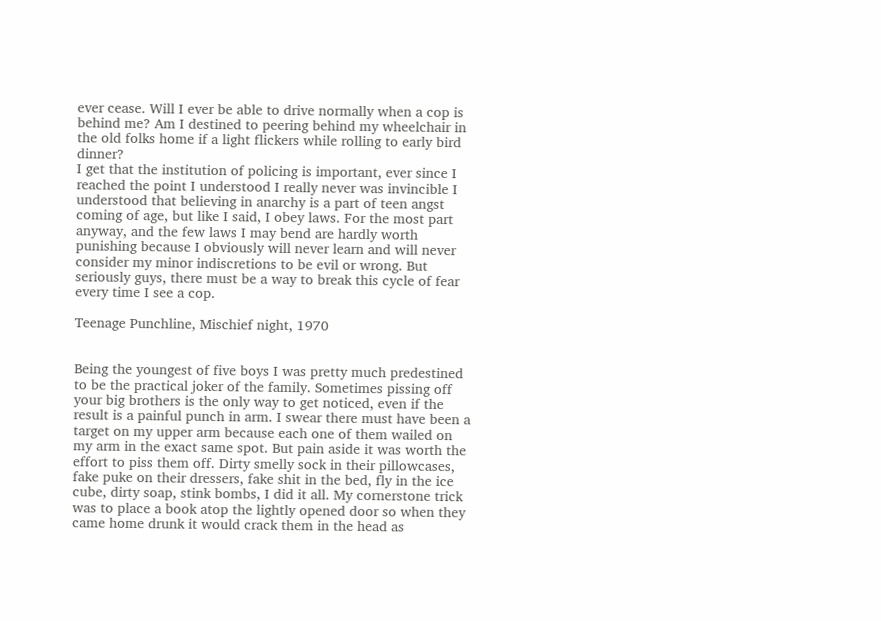ever cease. Will I ever be able to drive normally when a cop is behind me? Am I destined to peering behind my wheelchair in the old folks home if a light flickers while rolling to early bird dinner?
I get that the institution of policing is important, ever since I reached the point I understood I really never was invincible I understood that believing in anarchy is a part of teen angst coming of age, but like I said, I obey laws. For the most part anyway, and the few laws I may bend are hardly worth punishing because I obviously will never learn and will never consider my minor indiscretions to be evil or wrong. But seriously guys, there must be a way to break this cycle of fear every time I see a cop.

Teenage Punchline, Mischief night, 1970


Being the youngest of five boys I was pretty much predestined to be the practical joker of the family. Sometimes pissing off your big brothers is the only way to get noticed, even if the result is a painful punch in arm. I swear there must have been a target on my upper arm because each one of them wailed on my arm in the exact same spot. But pain aside it was worth the effort to piss them off. Dirty smelly sock in their pillowcases, fake puke on their dressers, fake shit in the bed, fly in the ice cube, dirty soap, stink bombs, I did it all. My cornerstone trick was to place a book atop the lightly opened door so when they came home drunk it would crack them in the head as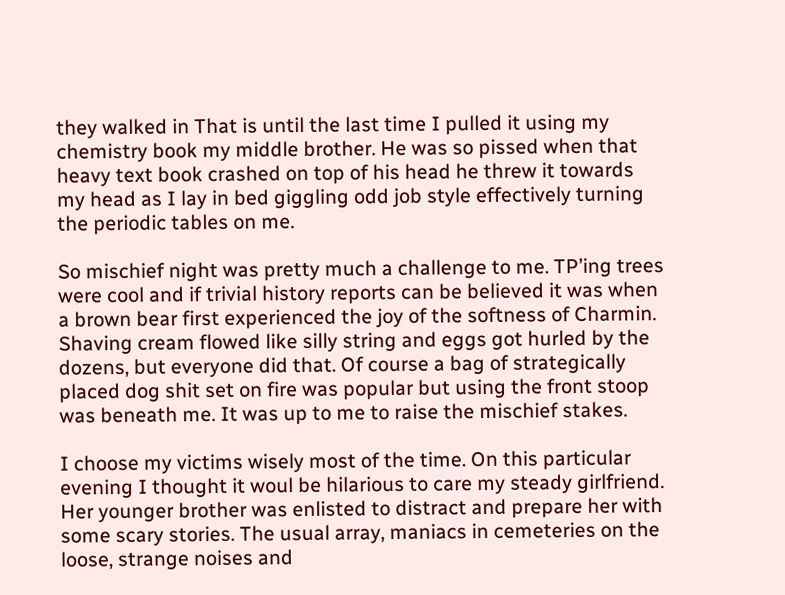they walked in That is until the last time I pulled it using my chemistry book my middle brother. He was so pissed when that heavy text book crashed on top of his head he threw it towards my head as I lay in bed giggling odd job style effectively turning the periodic tables on me.

So mischief night was pretty much a challenge to me. TP’ing trees were cool and if trivial history reports can be believed it was when a brown bear first experienced the joy of the softness of Charmin. Shaving cream flowed like silly string and eggs got hurled by the dozens, but everyone did that. Of course a bag of strategically placed dog shit set on fire was popular but using the front stoop was beneath me. It was up to me to raise the mischief stakes.

I choose my victims wisely most of the time. On this particular evening I thought it woul be hilarious to care my steady girlfriend. Her younger brother was enlisted to distract and prepare her with some scary stories. The usual array, maniacs in cemeteries on the loose, strange noises and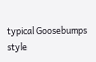typical Goosebumps style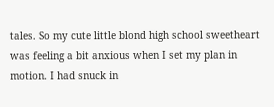tales. So my cute little blond high school sweetheart was feeling a bit anxious when I set my plan in motion. I had snuck in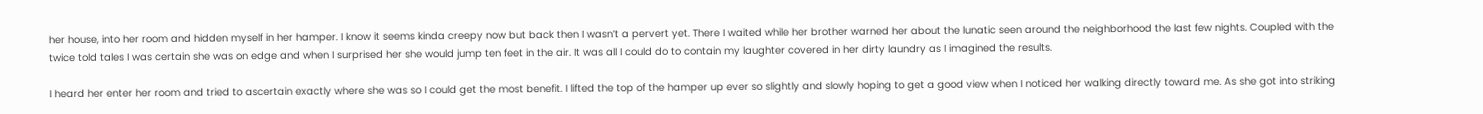her house, into her room and hidden myself in her hamper. I know it seems kinda creepy now but back then I wasn’t a pervert yet. There I waited while her brother warned her about the lunatic seen around the neighborhood the last few nights. Coupled with the twice told tales I was certain she was on edge and when I surprised her she would jump ten feet in the air. It was all I could do to contain my laughter covered in her dirty laundry as I imagined the results.

I heard her enter her room and tried to ascertain exactly where she was so I could get the most benefit. I lifted the top of the hamper up ever so slightly and slowly hoping to get a good view when I noticed her walking directly toward me. As she got into striking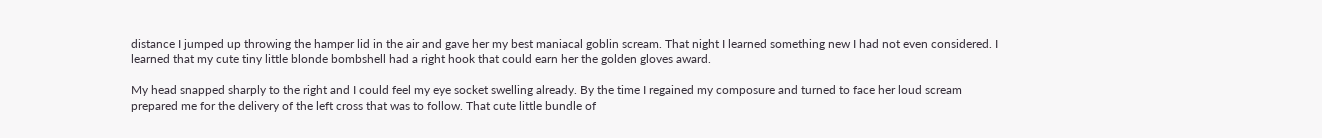distance I jumped up throwing the hamper lid in the air and gave her my best maniacal goblin scream. That night I learned something new I had not even considered. I learned that my cute tiny little blonde bombshell had a right hook that could earn her the golden gloves award.

My head snapped sharply to the right and I could feel my eye socket swelling already. By the time I regained my composure and turned to face her loud scream prepared me for the delivery of the left cross that was to follow. That cute little bundle of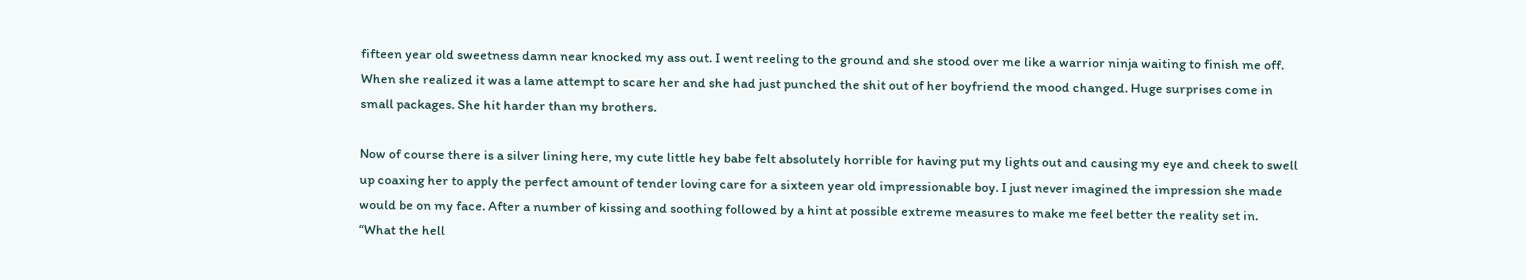fifteen year old sweetness damn near knocked my ass out. I went reeling to the ground and she stood over me like a warrior ninja waiting to finish me off. When she realized it was a lame attempt to scare her and she had just punched the shit out of her boyfriend the mood changed. Huge surprises come in small packages. She hit harder than my brothers.

Now of course there is a silver lining here, my cute little hey babe felt absolutely horrible for having put my lights out and causing my eye and cheek to swell up coaxing her to apply the perfect amount of tender loving care for a sixteen year old impressionable boy. I just never imagined the impression she made would be on my face. After a number of kissing and soothing followed by a hint at possible extreme measures to make me feel better the reality set in. “What the hell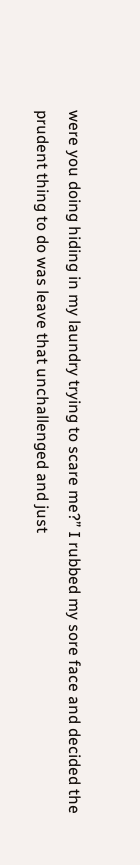were you doing hiding in my laundry trying to scare me?” I rubbed my sore face and decided the prudent thing to do was leave that unchallenged and just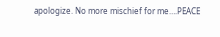apologize. No more mischief for me….PEACE